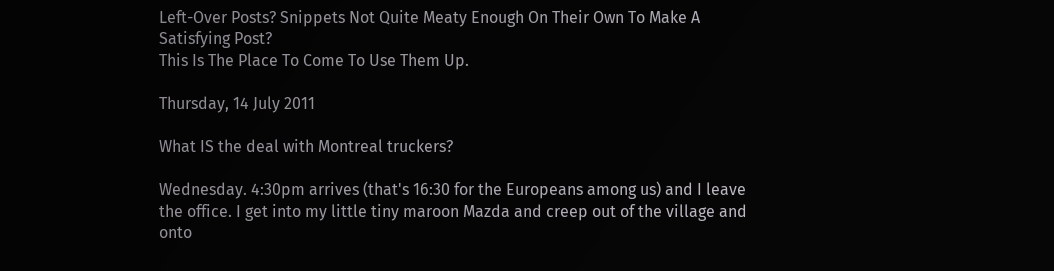Left-Over Posts? Snippets Not Quite Meaty Enough On Their Own To Make A Satisfying Post?
This Is The Place To Come To Use Them Up.

Thursday, 14 July 2011

What IS the deal with Montreal truckers?

Wednesday. 4:30pm arrives (that's 16:30 for the Europeans among us) and I leave the office. I get into my little tiny maroon Mazda and creep out of the village and onto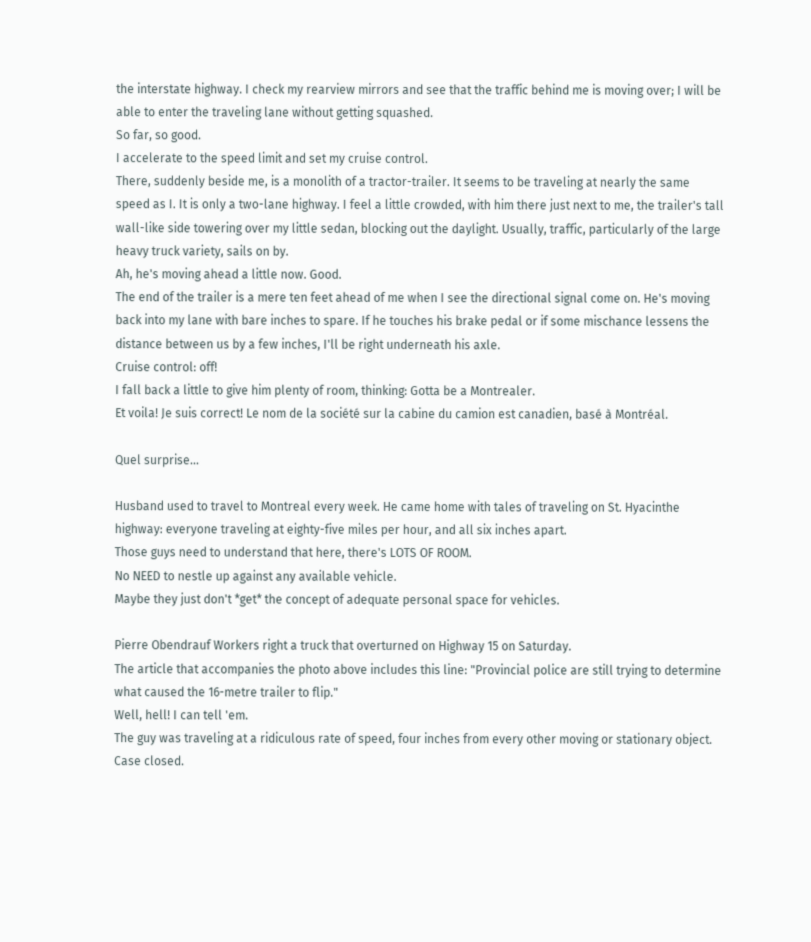the interstate highway. I check my rearview mirrors and see that the traffic behind me is moving over; I will be able to enter the traveling lane without getting squashed.
So far, so good.
I accelerate to the speed limit and set my cruise control.
There, suddenly beside me, is a monolith of a tractor-trailer. It seems to be traveling at nearly the same speed as I. It is only a two-lane highway. I feel a little crowded, with him there just next to me, the trailer's tall wall-like side towering over my little sedan, blocking out the daylight. Usually, traffic, particularly of the large heavy truck variety, sails on by.
Ah, he's moving ahead a little now. Good.
The end of the trailer is a mere ten feet ahead of me when I see the directional signal come on. He's moving back into my lane with bare inches to spare. If he touches his brake pedal or if some mischance lessens the distance between us by a few inches, I'll be right underneath his axle.
Cruise control: off!
I fall back a little to give him plenty of room, thinking: Gotta be a Montrealer.
Et voila! Je suis correct! Le nom de la société sur la cabine du camion est canadien, basé à Montréal.

Quel surprise...

Husband used to travel to Montreal every week. He came home with tales of traveling on St. Hyacinthe highway: everyone traveling at eighty-five miles per hour, and all six inches apart.
Those guys need to understand that here, there's LOTS OF ROOM.
No NEED to nestle up against any available vehicle.
Maybe they just don't *get* the concept of adequate personal space for vehicles.

Pierre Obendrauf Workers right a truck that overturned on Highway 15 on Saturday.
The article that accompanies the photo above includes this line: "Provincial police are still trying to determine what caused the 16-metre trailer to flip."
Well, hell! I can tell 'em.
The guy was traveling at a ridiculous rate of speed, four inches from every other moving or stationary object. Case closed.